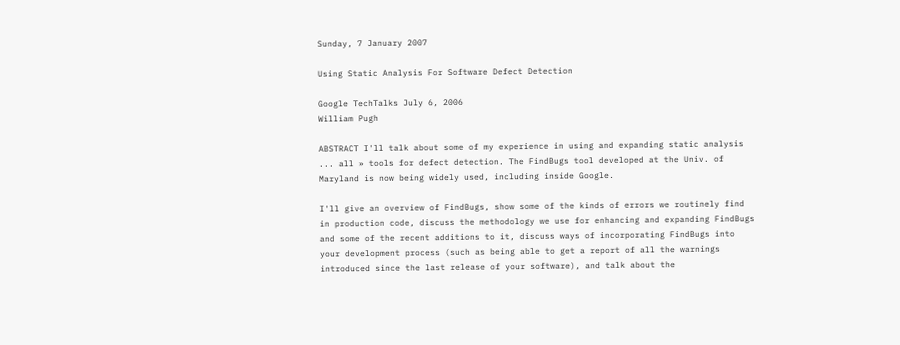Sunday, 7 January 2007

Using Static Analysis For Software Defect Detection

Google TechTalks July 6, 2006
William Pugh

ABSTRACT I'll talk about some of my experience in using and expanding static analysis ... all » tools for defect detection. The FindBugs tool developed at the Univ. of Maryland is now being widely used, including inside Google.

I'll give an overview of FindBugs, show some of the kinds of errors we routinely find in production code, discuss the methodology we use for enhancing and expanding FindBugs and some of the recent additions to it, discuss ways of incorporating FindBugs into your development process (such as being able to get a report of all the warnings introduced since the last release of your software), and talk about the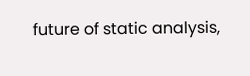future of static analysis,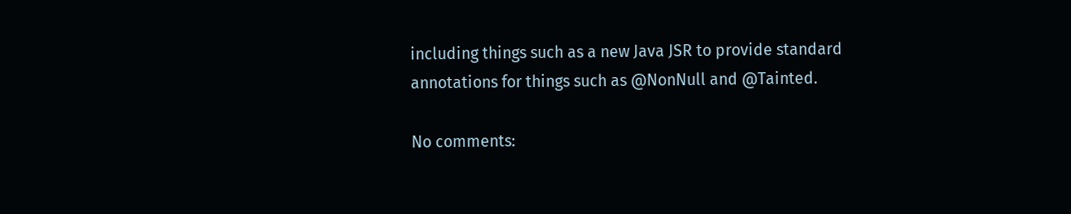including things such as a new Java JSR to provide standard annotations for things such as @NonNull and @Tainted.

No comments: